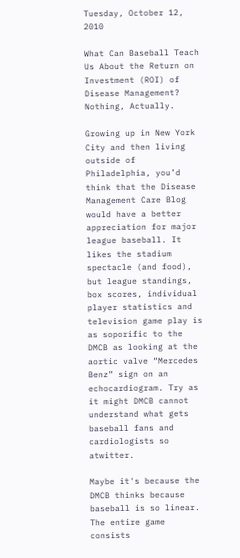Tuesday, October 12, 2010

What Can Baseball Teach Us About the Return on Investment (ROI) of Disease Management? Nothing, Actually.

Growing up in New York City and then living outside of Philadelphia, you’d think that the Disease Management Care Blog would have a better appreciation for major league baseball. It likes the stadium spectacle (and food), but league standings, box scores, individual player statistics and television game play is as soporific to the DMCB as looking at the aortic valve “Mercedes Benz” sign on an echocardiogram. Try as it might DMCB cannot understand what gets baseball fans and cardiologists so atwitter.

Maybe it's because the DMCB thinks because baseball is so linear. The entire game consists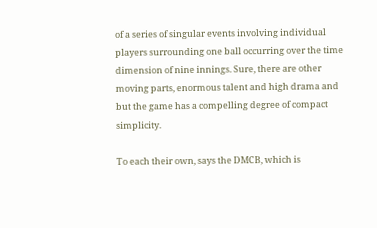of a series of singular events involving individual players surrounding one ball occurring over the time dimension of nine innings. Sure, there are other moving parts, enormous talent and high drama and but the game has a compelling degree of compact simplicity.

To each their own, says the DMCB, which is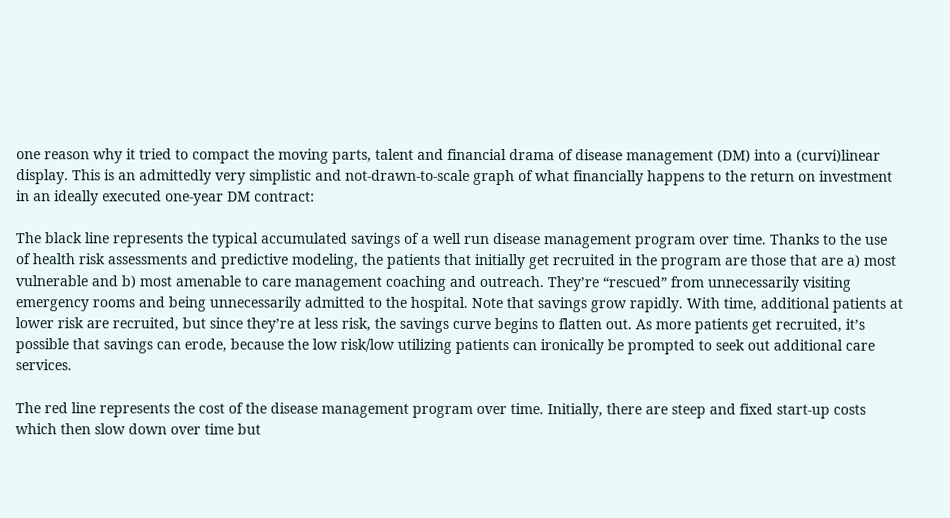one reason why it tried to compact the moving parts, talent and financial drama of disease management (DM) into a (curvi)linear display. This is an admittedly very simplistic and not-drawn-to-scale graph of what financially happens to the return on investment in an ideally executed one-year DM contract:

The black line represents the typical accumulated savings of a well run disease management program over time. Thanks to the use of health risk assessments and predictive modeling, the patients that initially get recruited in the program are those that are a) most vulnerable and b) most amenable to care management coaching and outreach. They’re “rescued” from unnecessarily visiting emergency rooms and being unnecessarily admitted to the hospital. Note that savings grow rapidly. With time, additional patients at lower risk are recruited, but since they’re at less risk, the savings curve begins to flatten out. As more patients get recruited, it’s possible that savings can erode, because the low risk/low utilizing patients can ironically be prompted to seek out additional care services.

The red line represents the cost of the disease management program over time. Initially, there are steep and fixed start-up costs which then slow down over time but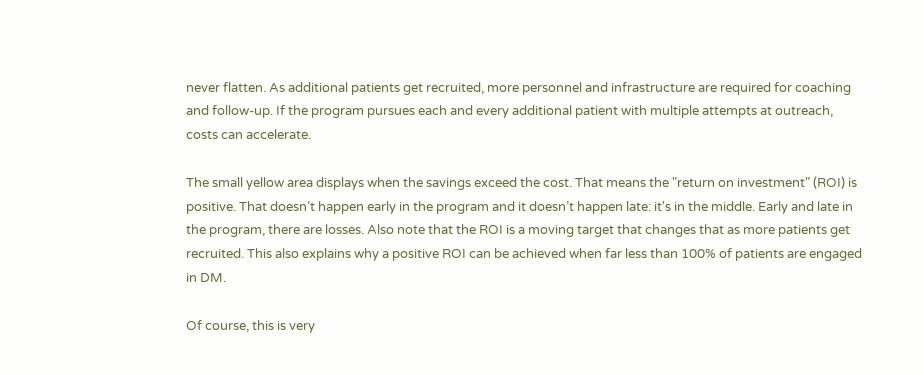never flatten. As additional patients get recruited, more personnel and infrastructure are required for coaching and follow-up. If the program pursues each and every additional patient with multiple attempts at outreach, costs can accelerate.

The small yellow area displays when the savings exceed the cost. That means the "return on investment" (ROI) is positive. That doesn’t happen early in the program and it doesn’t happen late: it's in the middle. Early and late in the program, there are losses. Also note that the ROI is a moving target that changes that as more patients get recruited. This also explains why a positive ROI can be achieved when far less than 100% of patients are engaged in DM.

Of course, this is very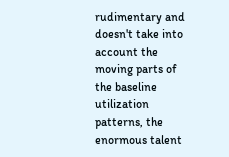rudimentary and doesn't take into account the moving parts of the baseline utilization patterns, the enormous talent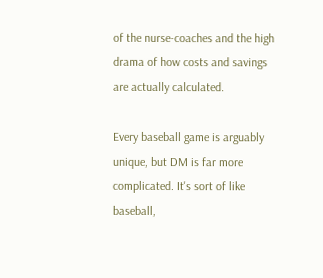of the nurse-coaches and the high drama of how costs and savings are actually calculated.

Every baseball game is arguably unique, but DM is far more complicated. It's sort of like baseball,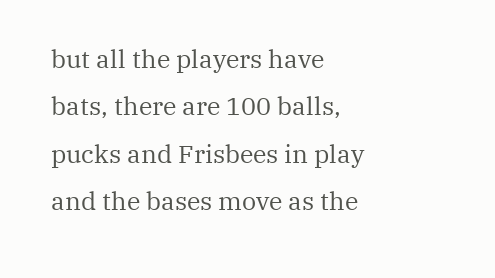but all the players have bats, there are 100 balls, pucks and Frisbees in play and the bases move as the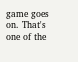game goes on. That's one of the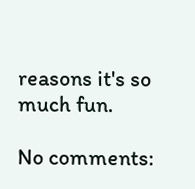reasons it's so much fun.

No comments: